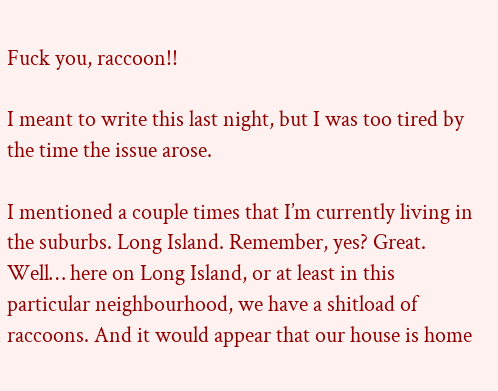Fuck you, raccoon!!

I meant to write this last night, but I was too tired by the time the issue arose.

I mentioned a couple times that I’m currently living in the suburbs. Long Island. Remember, yes? Great. Well… here on Long Island, or at least in this particular neighbourhood, we have a shitload of raccoons. And it would appear that our house is home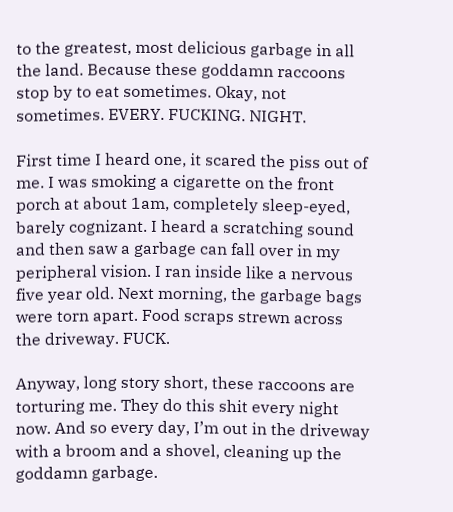to the greatest, most delicious garbage in all the land. Because these goddamn raccoons stop by to eat sometimes. Okay, not sometimes. EVERY. FUCKING. NIGHT.

First time I heard one, it scared the piss out of me. I was smoking a cigarette on the front porch at about 1am, completely sleep-eyed, barely cognizant. I heard a scratching sound and then saw a garbage can fall over in my peripheral vision. I ran inside like a nervous five year old. Next morning, the garbage bags were torn apart. Food scraps strewn across the driveway. FUCK.

Anyway, long story short, these raccoons are torturing me. They do this shit every night now. And so every day, I’m out in the driveway with a broom and a shovel, cleaning up the goddamn garbage.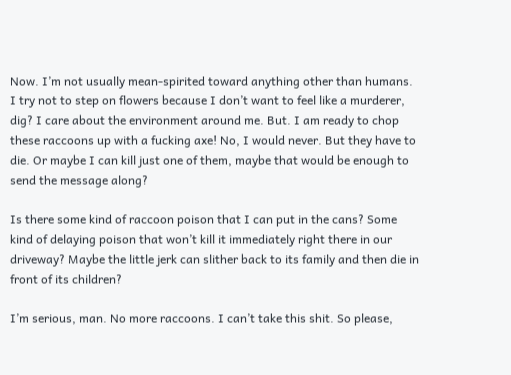Now. I’m not usually mean-spirited toward anything other than humans. I try not to step on flowers because I don’t want to feel like a murderer, dig? I care about the environment around me. But. I am ready to chop these raccoons up with a fucking axe! No, I would never. But they have to die. Or maybe I can kill just one of them, maybe that would be enough to send the message along?

Is there some kind of raccoon poison that I can put in the cans? Some kind of delaying poison that won’t kill it immediately right there in our driveway? Maybe the little jerk can slither back to its family and then die in front of its children?

I’m serious, man. No more raccoons. I can’t take this shit. So please,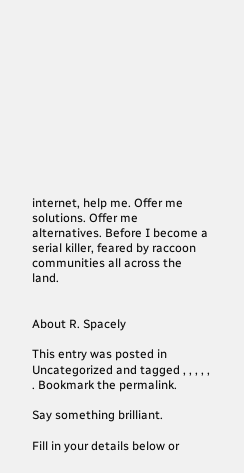internet, help me. Offer me solutions. Offer me alternatives. Before I become a serial killer, feared by raccoon communities all across the land.


About R. Spacely

This entry was posted in Uncategorized and tagged , , , , , . Bookmark the permalink.

Say something brilliant.

Fill in your details below or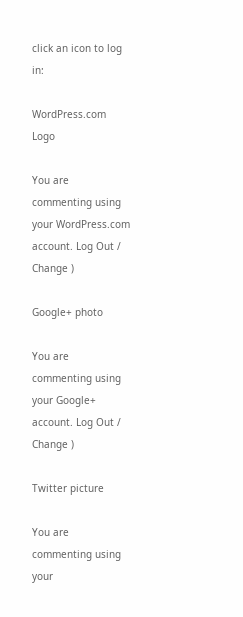click an icon to log in:

WordPress.com Logo

You are commenting using your WordPress.com account. Log Out /  Change )

Google+ photo

You are commenting using your Google+ account. Log Out /  Change )

Twitter picture

You are commenting using your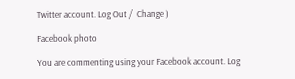Twitter account. Log Out /  Change )

Facebook photo

You are commenting using your Facebook account. Log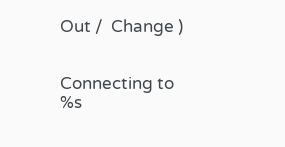Out /  Change )


Connecting to %s